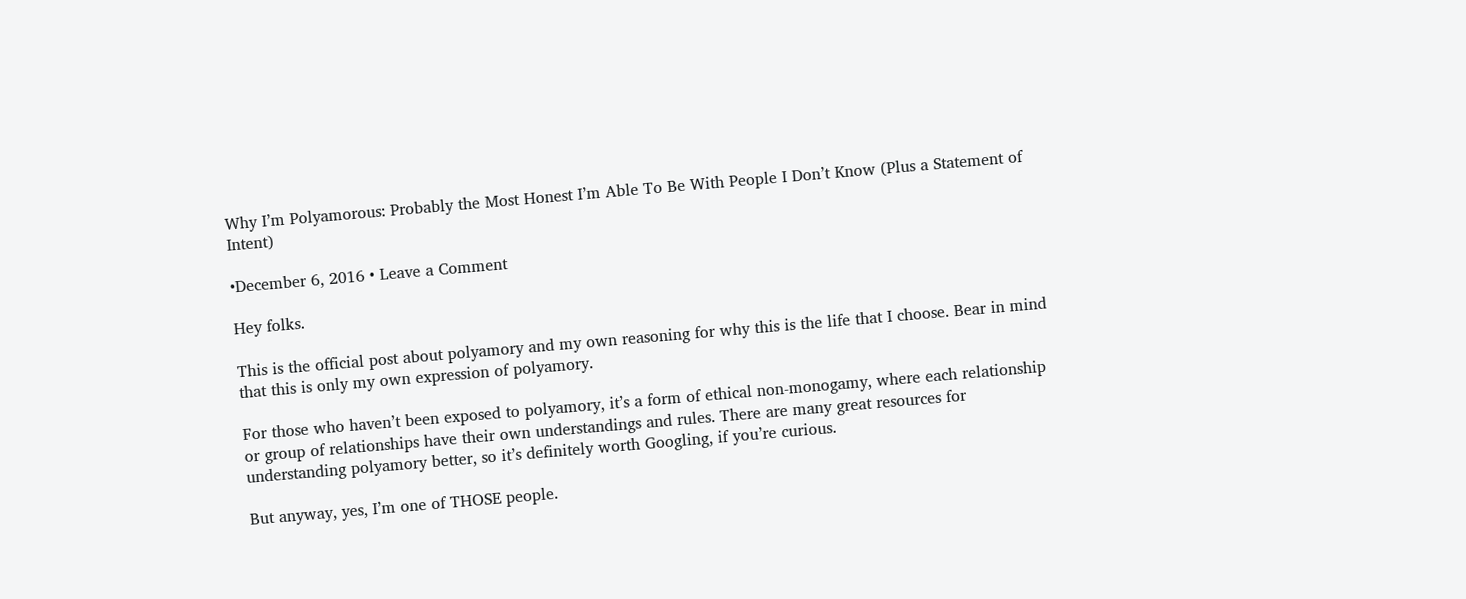Why I’m Polyamorous: Probably the Most Honest I’m Able To Be With People I Don’t Know (Plus a Statement of Intent)

•December 6, 2016 • Leave a Comment

Hey folks.

This is the official post about polyamory and my own reasoning for why this is the life that I choose. Bear in mind that this is only my own expression of polyamory.

For those who haven’t been exposed to polyamory, it’s a form of ethical non-monogamy, where each relationship or group of relationships have their own understandings and rules. There are many great resources for understanding polyamory better, so it’s definitely worth Googling, if you’re curious.

But anyway, yes, I’m one of THOSE people.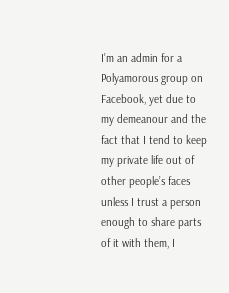I’m an admin for a Polyamorous group on Facebook, yet due to my demeanour and the fact that I tend to keep my private life out of other people’s faces unless I trust a person enough to share parts of it with them, I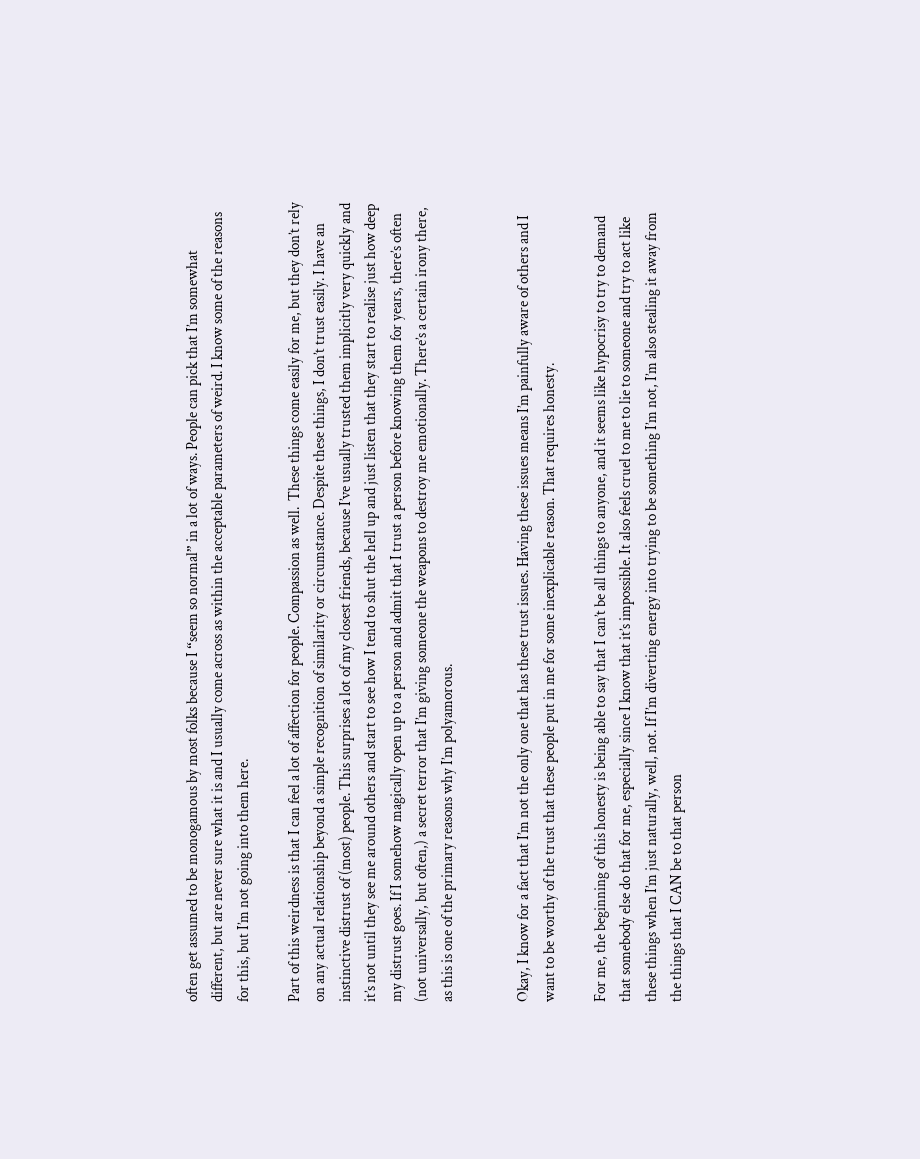often get assumed to be monogamous by most folks because I “seem so normal” in a lot of ways. People can pick that I’m somewhat different, but are never sure what it is and I usually come across as within the acceptable parameters of weird. I know some of the reasons for this, but I’m not going into them here.

Part of this weirdness is that I can feel a lot of affection for people. Compassion as well.  These things come easily for me, but they don’t rely on any actual relationship beyond a simple recognition of similarity or circumstance. Despite these things, I don’t trust easily. I have an instinctive distrust of (most) people. This surprises a lot of my closest friends, because I’ve usually trusted them implicitly very quickly and it’s not until they see me around others and start to see how I tend to shut the hell up and just listen that they start to realise just how deep my distrust goes. If I somehow magically open up to a person and admit that I trust a person before knowing them for years, there’s often (not universally, but often,) a secret terror that I’m giving someone the weapons to destroy me emotionally. There’s a certain irony there, as this is one of the primary reasons why I’m polyamorous.


Okay, I know for a fact that I’m not the only one that has these trust issues. Having these issues means I’m painfully aware of others and I want to be worthy of the trust that these people put in me for some inexplicable reason. That requires honesty.

For me, the beginning of this honesty is being able to say that I can’t be all things to anyone, and it seems like hypocrisy to try to demand that somebody else do that for me, especially since I know that it’s impossible. It also feels cruel to me to lie to someone and try to act like these things when I’m just naturally, well, not. If I’m diverting energy into trying to be something I’m not, I’m also stealing it away from the things that I CAN be to that person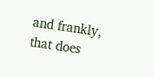and frankly, that does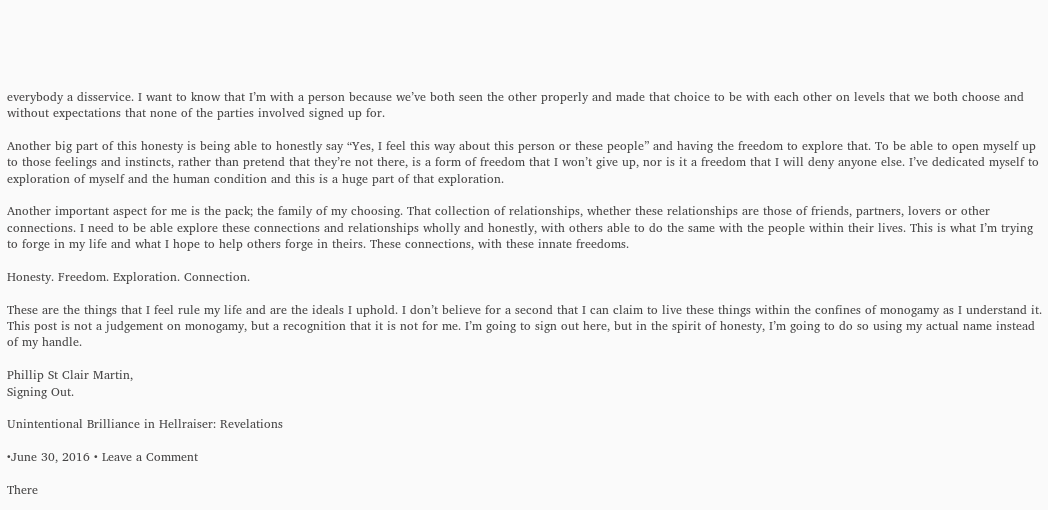everybody a disservice. I want to know that I’m with a person because we’ve both seen the other properly and made that choice to be with each other on levels that we both choose and without expectations that none of the parties involved signed up for.

Another big part of this honesty is being able to honestly say “Yes, I feel this way about this person or these people” and having the freedom to explore that. To be able to open myself up to those feelings and instincts, rather than pretend that they’re not there, is a form of freedom that I won’t give up, nor is it a freedom that I will deny anyone else. I’ve dedicated myself to exploration of myself and the human condition and this is a huge part of that exploration.

Another important aspect for me is the pack; the family of my choosing. That collection of relationships, whether these relationships are those of friends, partners, lovers or other connections. I need to be able explore these connections and relationships wholly and honestly, with others able to do the same with the people within their lives. This is what I’m trying to forge in my life and what I hope to help others forge in theirs. These connections, with these innate freedoms.

Honesty. Freedom. Exploration. Connection.

These are the things that I feel rule my life and are the ideals I uphold. I don’t believe for a second that I can claim to live these things within the confines of monogamy as I understand it. This post is not a judgement on monogamy, but a recognition that it is not for me. I’m going to sign out here, but in the spirit of honesty, I’m going to do so using my actual name instead of my handle.

Phillip St Clair Martin,
Signing Out.

Unintentional Brilliance in Hellraiser: Revelations

•June 30, 2016 • Leave a Comment

There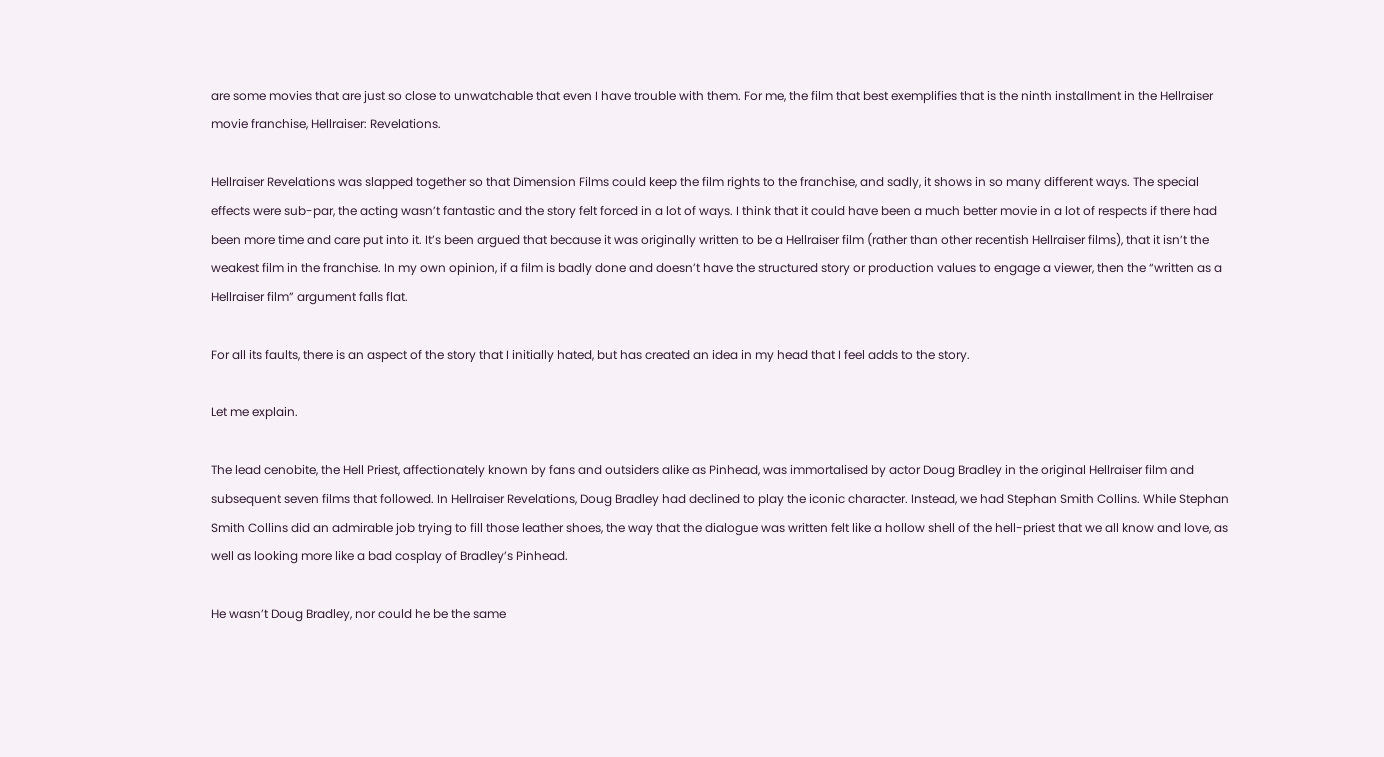are some movies that are just so close to unwatchable that even I have trouble with them. For me, the film that best exemplifies that is the ninth installment in the Hellraiser movie franchise, Hellraiser: Revelations.

Hellraiser Revelations was slapped together so that Dimension Films could keep the film rights to the franchise, and sadly, it shows in so many different ways. The special effects were sub-par, the acting wasn’t fantastic and the story felt forced in a lot of ways. I think that it could have been a much better movie in a lot of respects if there had been more time and care put into it. It’s been argued that because it was originally written to be a Hellraiser film (rather than other recentish Hellraiser films), that it isn’t the weakest film in the franchise. In my own opinion, if a film is badly done and doesn’t have the structured story or production values to engage a viewer, then the “written as a Hellraiser film” argument falls flat.

For all its faults, there is an aspect of the story that I initially hated, but has created an idea in my head that I feel adds to the story.

Let me explain.

The lead cenobite, the Hell Priest, affectionately known by fans and outsiders alike as Pinhead, was immortalised by actor Doug Bradley in the original Hellraiser film and subsequent seven films that followed. In Hellraiser Revelations, Doug Bradley had declined to play the iconic character. Instead, we had Stephan Smith Collins. While Stephan Smith Collins did an admirable job trying to fill those leather shoes, the way that the dialogue was written felt like a hollow shell of the hell-priest that we all know and love, as well as looking more like a bad cosplay of Bradley’s Pinhead.

He wasn’t Doug Bradley, nor could he be the same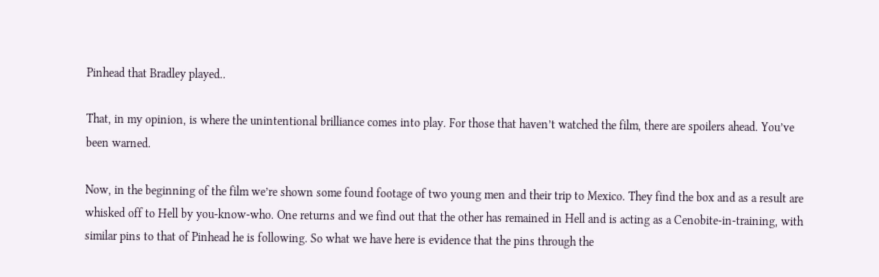Pinhead that Bradley played..

That, in my opinion, is where the unintentional brilliance comes into play. For those that haven’t watched the film, there are spoilers ahead. You’ve been warned.

Now, in the beginning of the film we’re shown some found footage of two young men and their trip to Mexico. They find the box and as a result are whisked off to Hell by you-know-who. One returns and we find out that the other has remained in Hell and is acting as a Cenobite-in-training, with similar pins to that of Pinhead he is following. So what we have here is evidence that the pins through the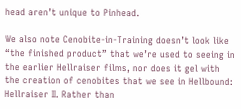head aren’t unique to Pinhead.

We also note Cenobite-in-Training doesn’t look like “the finished product” that we’re used to seeing in the earlier Hellraiser films, nor does it gel with the creation of cenobites that we see in Hellbound: Hellraiser II. Rather than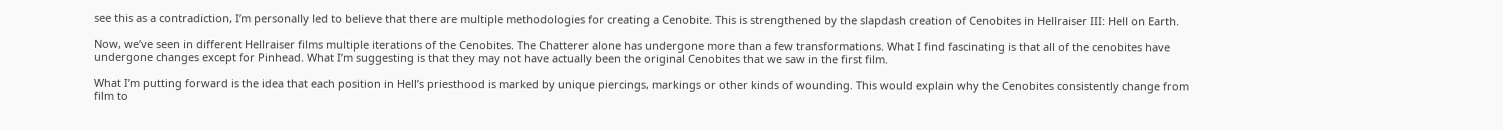see this as a contradiction, I’m personally led to believe that there are multiple methodologies for creating a Cenobite. This is strengthened by the slapdash creation of Cenobites in Hellraiser III: Hell on Earth.

Now, we’ve seen in different Hellraiser films multiple iterations of the Cenobites. The Chatterer alone has undergone more than a few transformations. What I find fascinating is that all of the cenobites have undergone changes except for Pinhead. What I’m suggesting is that they may not have actually been the original Cenobites that we saw in the first film.

What I’m putting forward is the idea that each position in Hell’s priesthood is marked by unique piercings, markings or other kinds of wounding. This would explain why the Cenobites consistently change from film to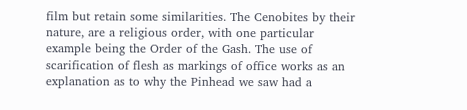film but retain some similarities. The Cenobites by their nature, are a religious order, with one particular example being the Order of the Gash. The use of scarification of flesh as markings of office works as an explanation as to why the Pinhead we saw had a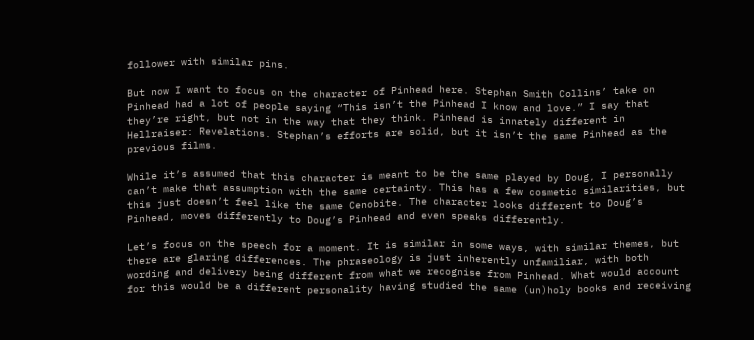follower with similar pins.

But now I want to focus on the character of Pinhead here. Stephan Smith Collins’ take on Pinhead had a lot of people saying “This isn’t the Pinhead I know and love.” I say that they’re right, but not in the way that they think. Pinhead is innately different in Hellraiser: Revelations. Stephan’s efforts are solid, but it isn’t the same Pinhead as the previous films.

While it’s assumed that this character is meant to be the same played by Doug, I personally can’t make that assumption with the same certainty. This has a few cosmetic similarities, but this just doesn’t feel like the same Cenobite. The character looks different to Doug’s Pinhead, moves differently to Doug’s Pinhead and even speaks differently.

Let’s focus on the speech for a moment. It is similar in some ways, with similar themes, but there are glaring differences. The phraseology is just inherently unfamiliar, with both wording and delivery being different from what we recognise from Pinhead. What would account for this would be a different personality having studied the same (un)holy books and receiving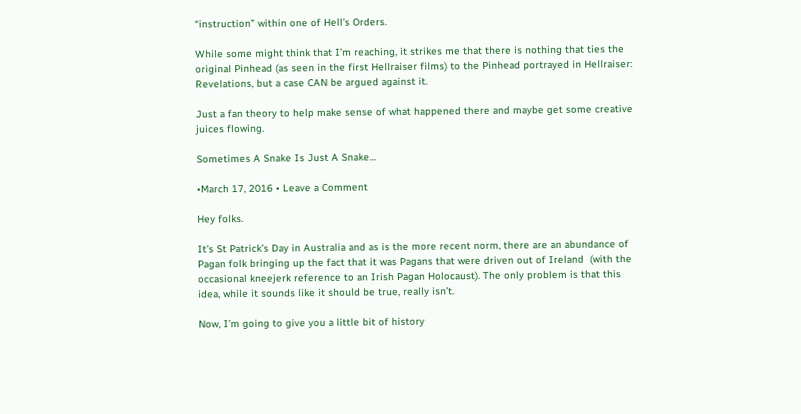“instruction” within one of Hell’s Orders.

While some might think that I’m reaching, it strikes me that there is nothing that ties the original Pinhead (as seen in the first Hellraiser films) to the Pinhead portrayed in Hellraiser: Revelations, but a case CAN be argued against it.

Just a fan theory to help make sense of what happened there and maybe get some creative juices flowing.

Sometimes A Snake Is Just A Snake…

•March 17, 2016 • Leave a Comment

Hey folks.

It’s St Patrick’s Day in Australia and as is the more recent norm, there are an abundance of Pagan folk bringing up the fact that it was Pagans that were driven out of Ireland  (with the occasional kneejerk reference to an Irish Pagan Holocaust). The only problem is that this idea, while it sounds like it should be true, really isn’t.

Now, I’m going to give you a little bit of history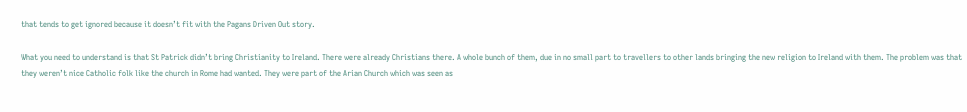that tends to get ignored because it doesn’t fit with the Pagans Driven Out story.

What you need to understand is that St Patrick didn’t bring Christianity to Ireland. There were already Christians there. A whole bunch of them, due in no small part to travellers to other lands bringing the new religion to Ireland with them. The problem was that they weren’t nice Catholic folk like the church in Rome had wanted. They were part of the Arian Church which was seen as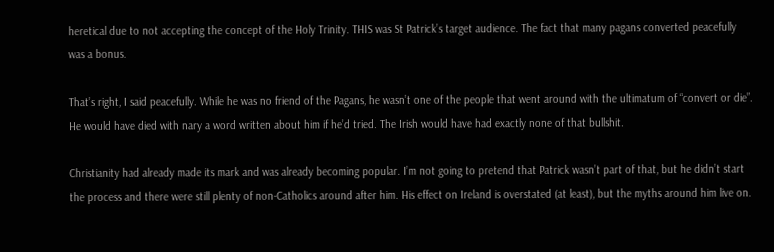heretical due to not accepting the concept of the Holy Trinity. THIS was St Patrick’s target audience. The fact that many pagans converted peacefully was a bonus.

That’s right, I said peacefully. While he was no friend of the Pagans, he wasn’t one of the people that went around with the ultimatum of “convert or die”. He would have died with nary a word written about him if he’d tried. The Irish would have had exactly none of that bullshit.

Christianity had already made its mark and was already becoming popular. I’m not going to pretend that Patrick wasn’t part of that, but he didn’t start the process and there were still plenty of non-Catholics around after him. His effect on Ireland is overstated (at least), but the myths around him live on.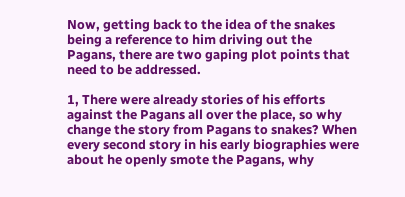Now, getting back to the idea of the snakes being a reference to him driving out the Pagans, there are two gaping plot points that need to be addressed.

1, There were already stories of his efforts against the Pagans all over the place, so why change the story from Pagans to snakes? When every second story in his early biographies were about he openly smote the Pagans, why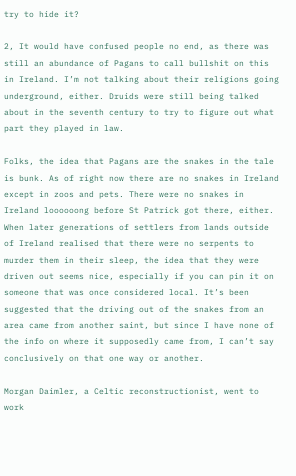try to hide it?

2, It would have confused people no end, as there was still an abundance of Pagans to call bullshit on this in Ireland. I’m not talking about their religions going underground, either. Druids were still being talked about in the seventh century to try to figure out what part they played in law.

Folks, the idea that Pagans are the snakes in the tale is bunk. As of right now there are no snakes in Ireland except in zoos and pets. There were no snakes in Ireland loooooong before St Patrick got there, either. When later generations of settlers from lands outside of Ireland realised that there were no serpents to murder them in their sleep, the idea that they were driven out seems nice, especially if you can pin it on someone that was once considered local. It’s been suggested that the driving out of the snakes from an area came from another saint, but since I have none of the info on where it supposedly came from, I can’t say conclusively on that one way or another.

Morgan Daimler, a Celtic reconstructionist, went to work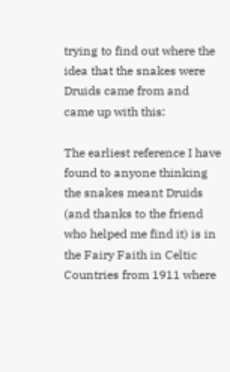trying to find out where the idea that the snakes were Druids came from and came up with this:

The earliest reference I have found to anyone thinking the snakes meant Druids (and thanks to the friend who helped me find it) is in the Fairy Faith in Celtic Countries from 1911 where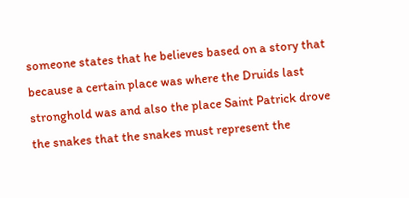someone states that he believes based on a story that because a certain place was where the Druids last stronghold was and also the place Saint Patrick drove the snakes that the snakes must represent the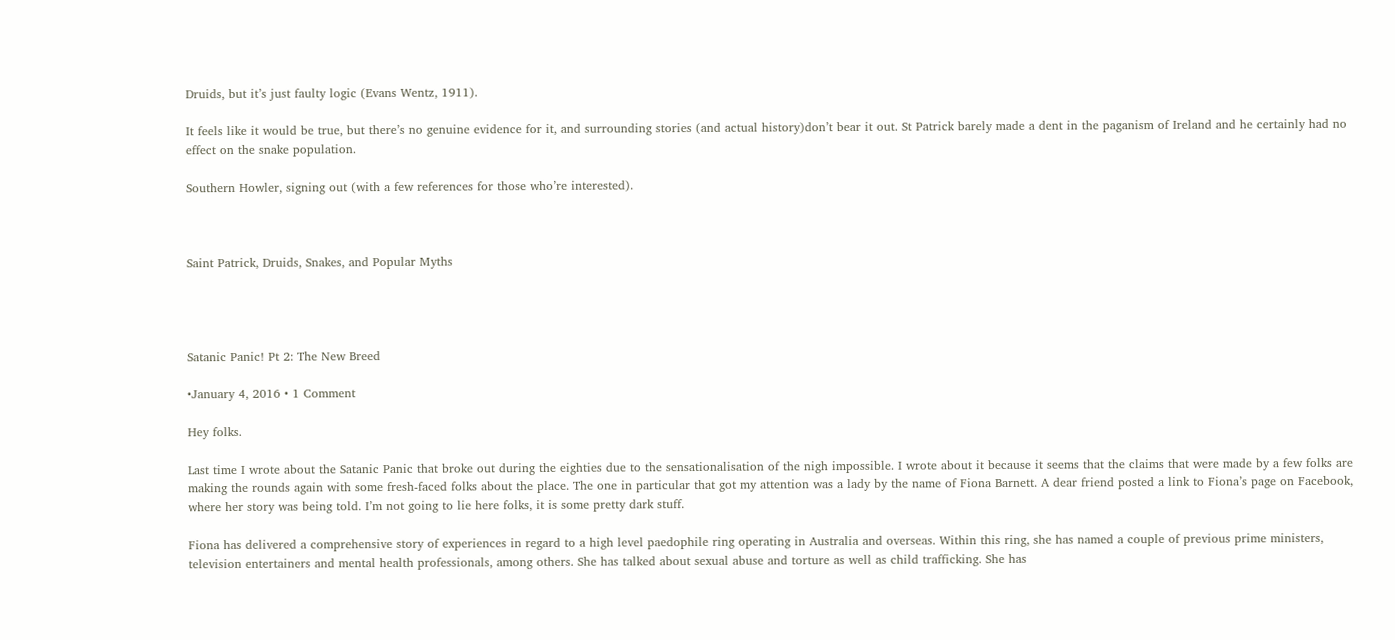Druids, but it’s just faulty logic (Evans Wentz, 1911).

It feels like it would be true, but there’s no genuine evidence for it, and surrounding stories (and actual history)don’t bear it out. St Patrick barely made a dent in the paganism of Ireland and he certainly had no effect on the snake population.

Southern Howler, signing out (with a few references for those who’re interested).



Saint Patrick, Druids, Snakes, and Popular Myths




Satanic Panic! Pt 2: The New Breed

•January 4, 2016 • 1 Comment

Hey folks.

Last time I wrote about the Satanic Panic that broke out during the eighties due to the sensationalisation of the nigh impossible. I wrote about it because it seems that the claims that were made by a few folks are making the rounds again with some fresh-faced folks about the place. The one in particular that got my attention was a lady by the name of Fiona Barnett. A dear friend posted a link to Fiona’s page on Facebook, where her story was being told. I’m not going to lie here folks, it is some pretty dark stuff.

Fiona has delivered a comprehensive story of experiences in regard to a high level paedophile ring operating in Australia and overseas. Within this ring, she has named a couple of previous prime ministers, television entertainers and mental health professionals, among others. She has talked about sexual abuse and torture as well as child trafficking. She has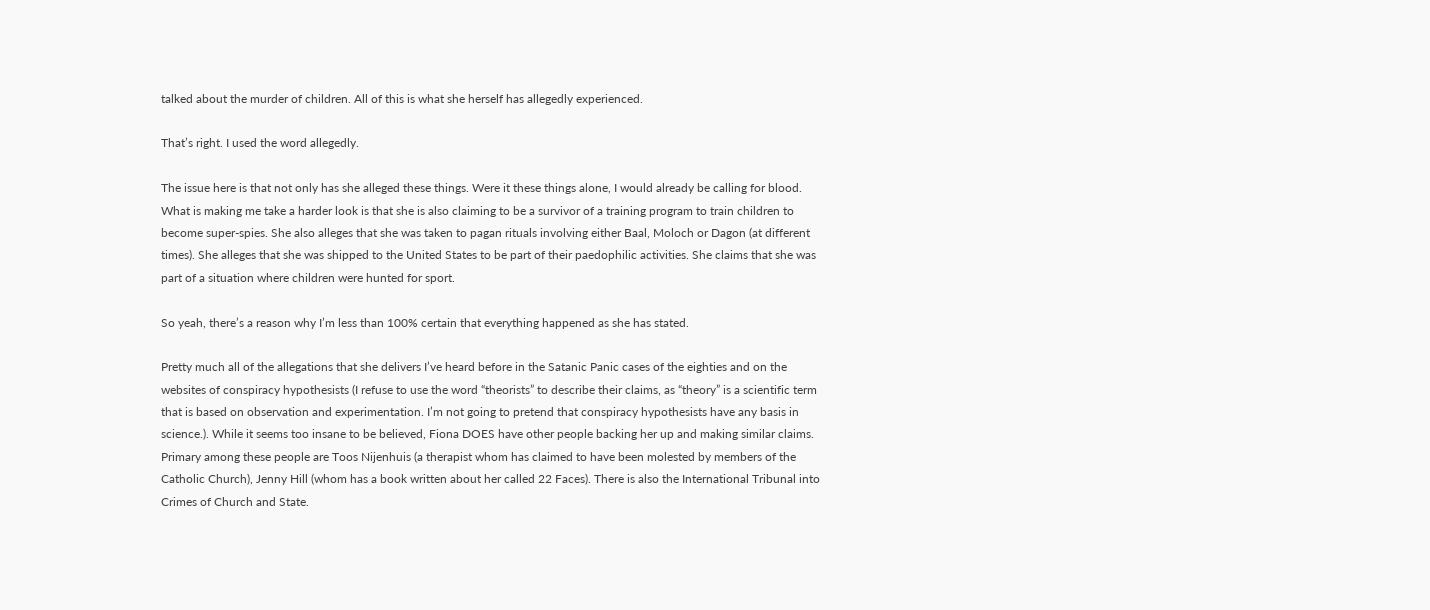talked about the murder of children. All of this is what she herself has allegedly experienced.

That’s right. I used the word allegedly.

The issue here is that not only has she alleged these things. Were it these things alone, I would already be calling for blood. What is making me take a harder look is that she is also claiming to be a survivor of a training program to train children to become super-spies. She also alleges that she was taken to pagan rituals involving either Baal, Moloch or Dagon (at different times). She alleges that she was shipped to the United States to be part of their paedophilic activities. She claims that she was part of a situation where children were hunted for sport.

So yeah, there’s a reason why I’m less than 100% certain that everything happened as she has stated.

Pretty much all of the allegations that she delivers I’ve heard before in the Satanic Panic cases of the eighties and on the websites of conspiracy hypothesists (I refuse to use the word “theorists” to describe their claims, as “theory” is a scientific term that is based on observation and experimentation. I’m not going to pretend that conspiracy hypothesists have any basis in science.). While it seems too insane to be believed, Fiona DOES have other people backing her up and making similar claims. Primary among these people are Toos Nijenhuis (a therapist whom has claimed to have been molested by members of the Catholic Church), Jenny Hill (whom has a book written about her called 22 Faces). There is also the International Tribunal into Crimes of Church and State.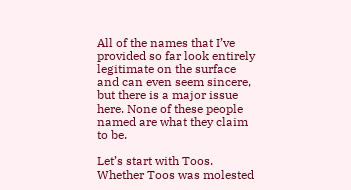All of the names that I’ve provided so far look entirely legitimate on the surface and can even seem sincere, but there is a major issue here. None of these people named are what they claim to be.

Let’s start with Toos. Whether Toos was molested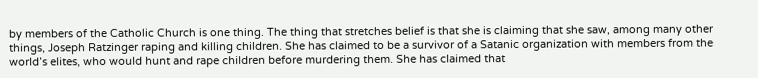by members of the Catholic Church is one thing. The thing that stretches belief is that she is claiming that she saw, among many other things, Joseph Ratzinger raping and killing children. She has claimed to be a survivor of a Satanic organization with members from the world’s elites, who would hunt and rape children before murdering them. She has claimed that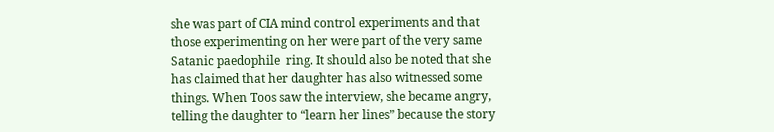she was part of CIA mind control experiments and that those experimenting on her were part of the very same Satanic paedophile  ring. It should also be noted that she has claimed that her daughter has also witnessed some things. When Toos saw the interview, she became angry, telling the daughter to “learn her lines” because the story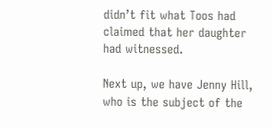didn’t fit what Toos had claimed that her daughter had witnessed.

Next up, we have Jenny Hill, who is the subject of the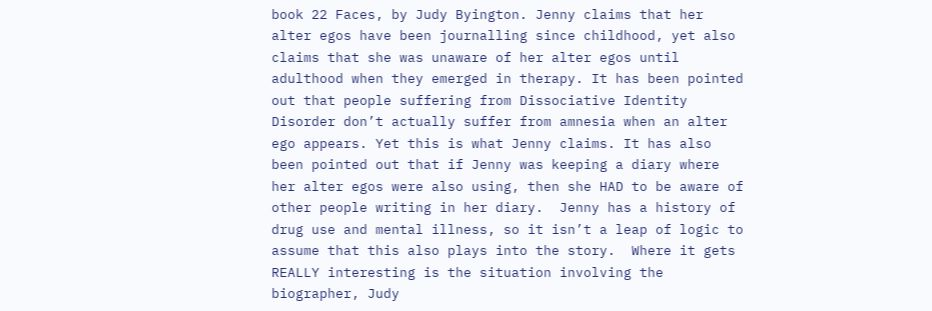book 22 Faces, by Judy Byington. Jenny claims that her alter egos have been journalling since childhood, yet also claims that she was unaware of her alter egos until adulthood when they emerged in therapy. It has been pointed out that people suffering from Dissociative Identity Disorder don’t actually suffer from amnesia when an alter ego appears. Yet this is what Jenny claims. It has also been pointed out that if Jenny was keeping a diary where her alter egos were also using, then she HAD to be aware of other people writing in her diary.  Jenny has a history of drug use and mental illness, so it isn’t a leap of logic to assume that this also plays into the story.  Where it gets REALLY interesting is the situation involving the biographer, Judy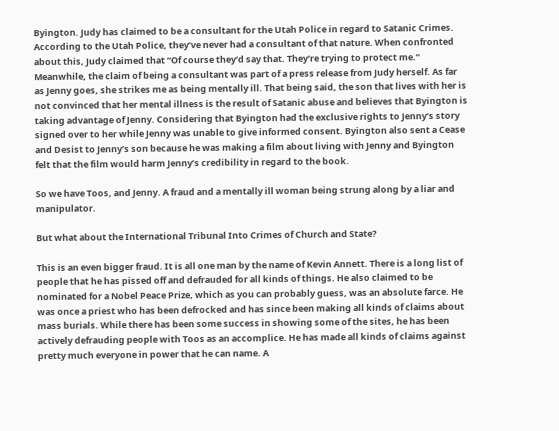Byington. Judy has claimed to be a consultant for the Utah Police in regard to Satanic Crimes. According to the Utah Police, they’ve never had a consultant of that nature. When confronted about this, Judy claimed that “Of course they’d say that. They’re trying to protect me.” Meanwhile, the claim of being a consultant was part of a press release from Judy herself. As far as Jenny goes, she strikes me as being mentally ill. That being said, the son that lives with her is not convinced that her mental illness is the result of Satanic abuse and believes that Byington is taking advantage of Jenny. Considering that Byington had the exclusive rights to Jenny’s story signed over to her while Jenny was unable to give informed consent. Byington also sent a Cease and Desist to Jenny’s son because he was making a film about living with Jenny and Byington felt that the film would harm Jenny’s credibility in regard to the book.

So we have Toos, and Jenny. A fraud and a mentally ill woman being strung along by a liar and manipulator.

But what about the International Tribunal Into Crimes of Church and State?

This is an even bigger fraud. It is all one man by the name of Kevin Annett. There is a long list of people that he has pissed off and defrauded for all kinds of things. He also claimed to be nominated for a Nobel Peace Prize, which as you can probably guess, was an absolute farce. He was once a priest who has been defrocked and has since been making all kinds of claims about mass burials. While there has been some success in showing some of the sites, he has been actively defrauding people with Toos as an accomplice. He has made all kinds of claims against pretty much everyone in power that he can name. A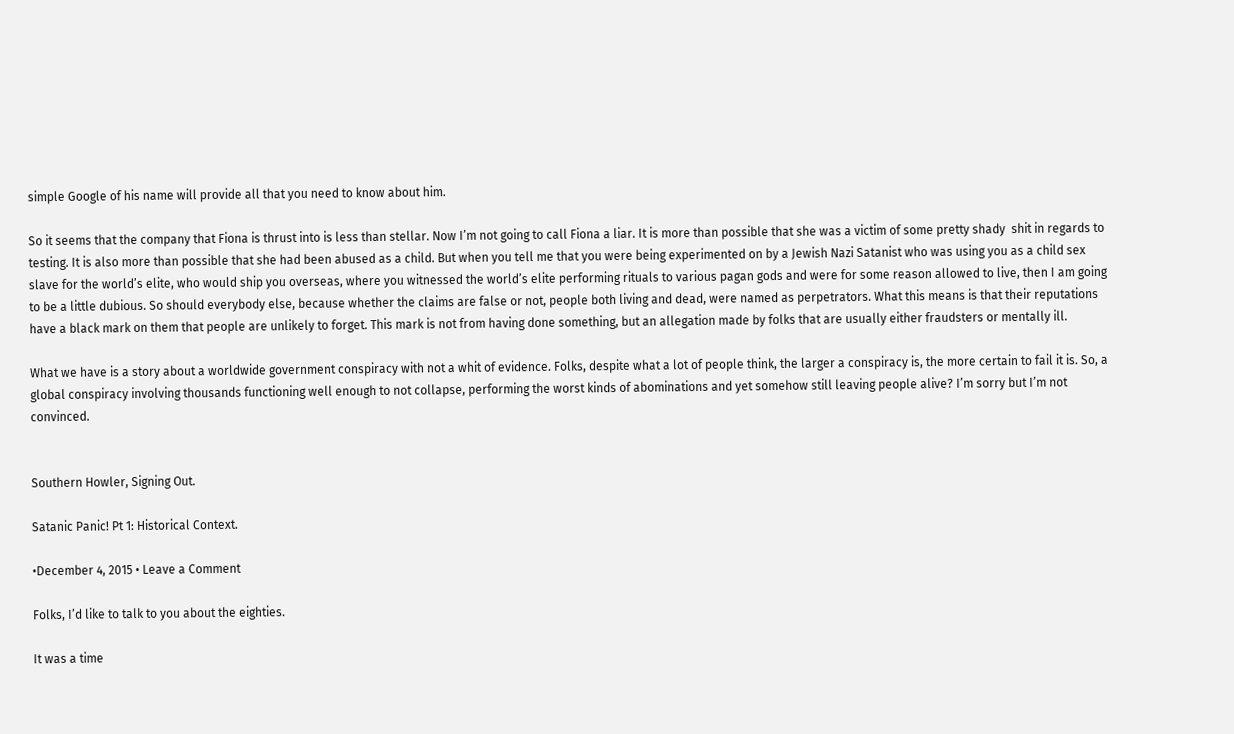simple Google of his name will provide all that you need to know about him.

So it seems that the company that Fiona is thrust into is less than stellar. Now I’m not going to call Fiona a liar. It is more than possible that she was a victim of some pretty shady  shit in regards to testing. It is also more than possible that she had been abused as a child. But when you tell me that you were being experimented on by a Jewish Nazi Satanist who was using you as a child sex slave for the world’s elite, who would ship you overseas, where you witnessed the world’s elite performing rituals to various pagan gods and were for some reason allowed to live, then I am going to be a little dubious. So should everybody else, because whether the claims are false or not, people both living and dead, were named as perpetrators. What this means is that their reputations have a black mark on them that people are unlikely to forget. This mark is not from having done something, but an allegation made by folks that are usually either fraudsters or mentally ill.

What we have is a story about a worldwide government conspiracy with not a whit of evidence. Folks, despite what a lot of people think, the larger a conspiracy is, the more certain to fail it is. So, a global conspiracy involving thousands functioning well enough to not collapse, performing the worst kinds of abominations and yet somehow still leaving people alive? I’m sorry but I’m not convinced.


Southern Howler, Signing Out.

Satanic Panic! Pt 1: Historical Context.

•December 4, 2015 • Leave a Comment

Folks, I’d like to talk to you about the eighties.

It was a time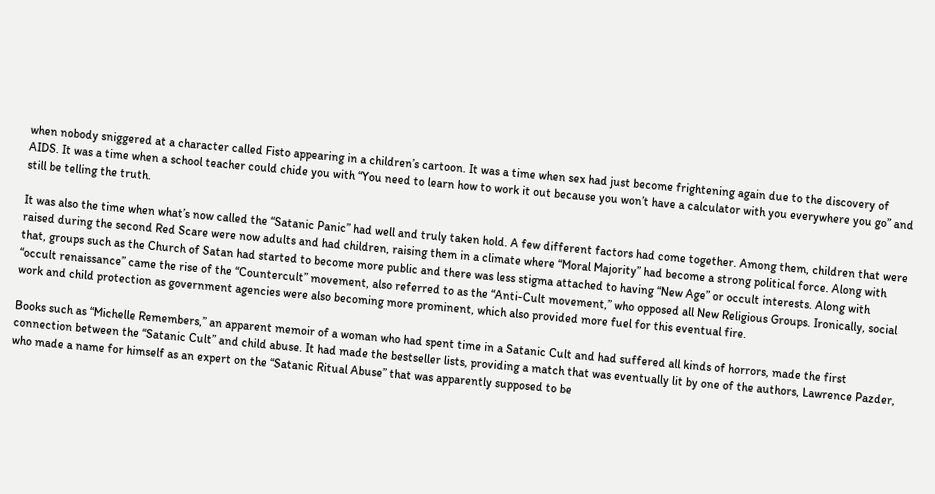when nobody sniggered at a character called Fisto appearing in a children’s cartoon. It was a time when sex had just become frightening again due to the discovery of AIDS. It was a time when a school teacher could chide you with “You need to learn how to work it out because you won’t have a calculator with you everywhere you go” and still be telling the truth.

It was also the time when what’s now called the “Satanic Panic” had well and truly taken hold. A few different factors had come together. Among them, children that were raised during the second Red Scare were now adults and had children, raising them in a climate where “Moral Majority” had become a strong political force. Along with that, groups such as the Church of Satan had started to become more public and there was less stigma attached to having “New Age” or occult interests. Along with “occult renaissance” came the rise of the “Countercult” movement, also referred to as the “Anti-Cult movement,” who opposed all New Religious Groups. Ironically, social work and child protection as government agencies were also becoming more prominent, which also provided more fuel for this eventual fire.

Books such as “Michelle Remembers,” an apparent memoir of a woman who had spent time in a Satanic Cult and had suffered all kinds of horrors, made the first connection between the “Satanic Cult” and child abuse. It had made the bestseller lists, providing a match that was eventually lit by one of the authors, Lawrence Pazder, who made a name for himself as an expert on the “Satanic Ritual Abuse” that was apparently supposed to be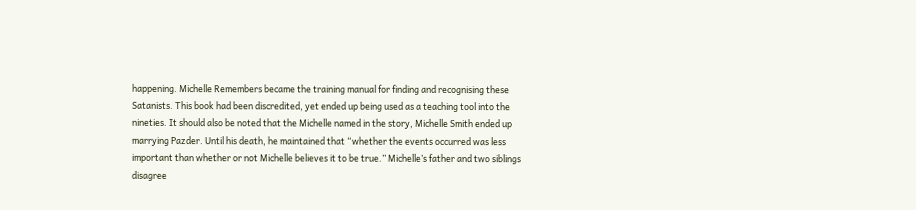happening. Michelle Remembers became the training manual for finding and recognising these Satanists. This book had been discredited, yet ended up being used as a teaching tool into the nineties. It should also be noted that the Michelle named in the story, Michelle Smith ended up marrying Pazder. Until his death, he maintained that “whether the events occurred was less important than whether or not Michelle believes it to be true.” Michelle’s father and two siblings disagree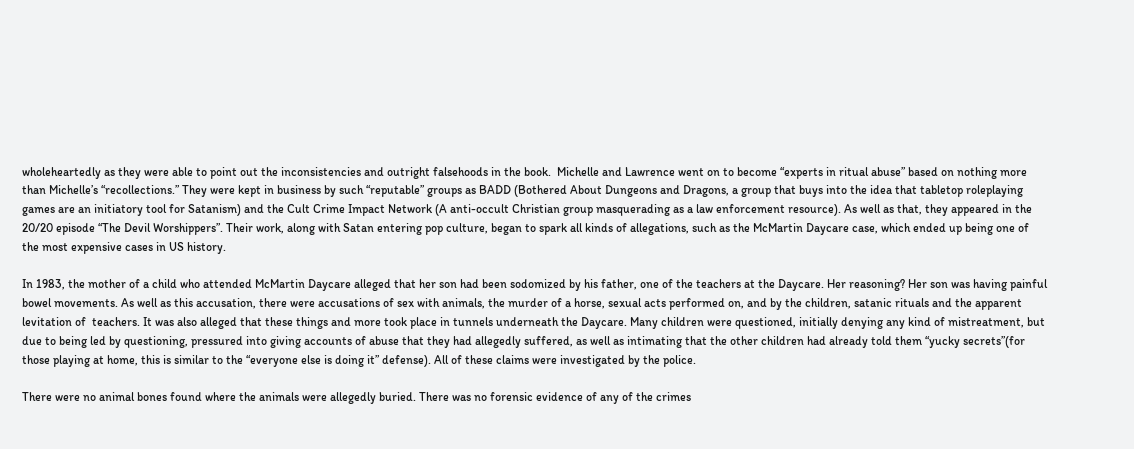wholeheartedly as they were able to point out the inconsistencies and outright falsehoods in the book.  Michelle and Lawrence went on to become “experts in ritual abuse” based on nothing more than Michelle’s “recollections.” They were kept in business by such “reputable” groups as BADD (Bothered About Dungeons and Dragons, a group that buys into the idea that tabletop roleplaying games are an initiatory tool for Satanism) and the Cult Crime Impact Network (A anti-occult Christian group masquerading as a law enforcement resource). As well as that, they appeared in the 20/20 episode “The Devil Worshippers”. Their work, along with Satan entering pop culture, began to spark all kinds of allegations, such as the McMartin Daycare case, which ended up being one of the most expensive cases in US history.

In 1983, the mother of a child who attended McMartin Daycare alleged that her son had been sodomized by his father, one of the teachers at the Daycare. Her reasoning? Her son was having painful bowel movements. As well as this accusation, there were accusations of sex with animals, the murder of a horse, sexual acts performed on, and by the children, satanic rituals and the apparent levitation of  teachers. It was also alleged that these things and more took place in tunnels underneath the Daycare. Many children were questioned, initially denying any kind of mistreatment, but due to being led by questioning, pressured into giving accounts of abuse that they had allegedly suffered, as well as intimating that the other children had already told them “yucky secrets”(for those playing at home, this is similar to the “everyone else is doing it” defense). All of these claims were investigated by the police.

There were no animal bones found where the animals were allegedly buried. There was no forensic evidence of any of the crimes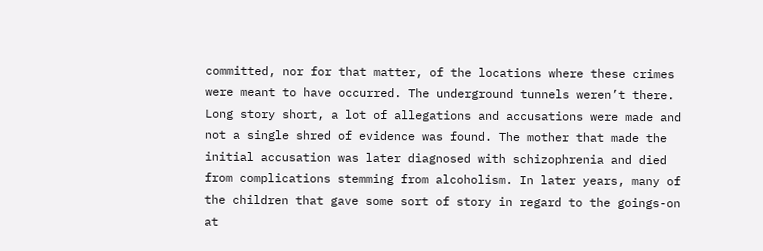committed, nor for that matter, of the locations where these crimes were meant to have occurred. The underground tunnels weren’t there. Long story short, a lot of allegations and accusations were made and not a single shred of evidence was found. The mother that made the initial accusation was later diagnosed with schizophrenia and died from complications stemming from alcoholism. In later years, many of the children that gave some sort of story in regard to the goings-on at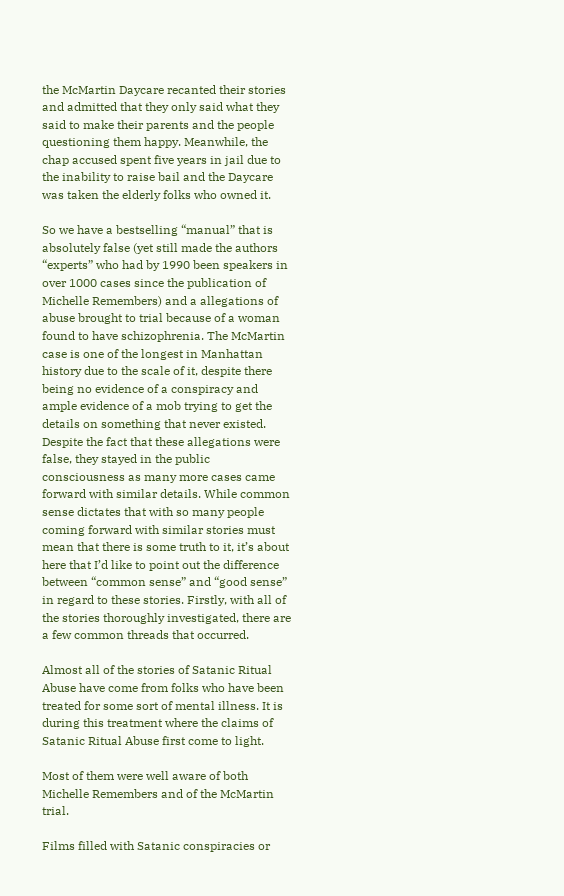the McMartin Daycare recanted their stories and admitted that they only said what they said to make their parents and the people questioning them happy. Meanwhile, the chap accused spent five years in jail due to the inability to raise bail and the Daycare was taken the elderly folks who owned it.

So we have a bestselling “manual” that is absolutely false (yet still made the authors “experts” who had by 1990 been speakers in over 1000 cases since the publication of Michelle Remembers) and a allegations of abuse brought to trial because of a woman found to have schizophrenia. The McMartin case is one of the longest in Manhattan history due to the scale of it, despite there being no evidence of a conspiracy and ample evidence of a mob trying to get the details on something that never existed. Despite the fact that these allegations were false, they stayed in the public consciousness as many more cases came forward with similar details. While common sense dictates that with so many people coming forward with similar stories must mean that there is some truth to it, it’s about here that I’d like to point out the difference between “common sense” and “good sense” in regard to these stories. Firstly, with all of the stories thoroughly investigated, there are a few common threads that occurred.

Almost all of the stories of Satanic Ritual Abuse have come from folks who have been treated for some sort of mental illness. It is during this treatment where the claims of Satanic Ritual Abuse first come to light.

Most of them were well aware of both Michelle Remembers and of the McMartin trial.

Films filled with Satanic conspiracies or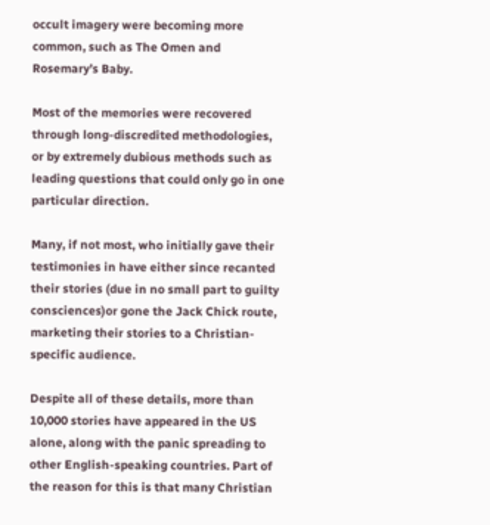occult imagery were becoming more common, such as The Omen and Rosemary’s Baby.

Most of the memories were recovered through long-discredited methodologies, or by extremely dubious methods such as leading questions that could only go in one particular direction.

Many, if not most, who initially gave their testimonies in have either since recanted their stories (due in no small part to guilty consciences)or gone the Jack Chick route, marketing their stories to a Christian-specific audience.

Despite all of these details, more than 10,000 stories have appeared in the US alone, along with the panic spreading to other English-speaking countries. Part of the reason for this is that many Christian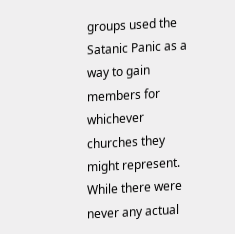groups used the Satanic Panic as a way to gain members for whichever churches they might represent. While there were never any actual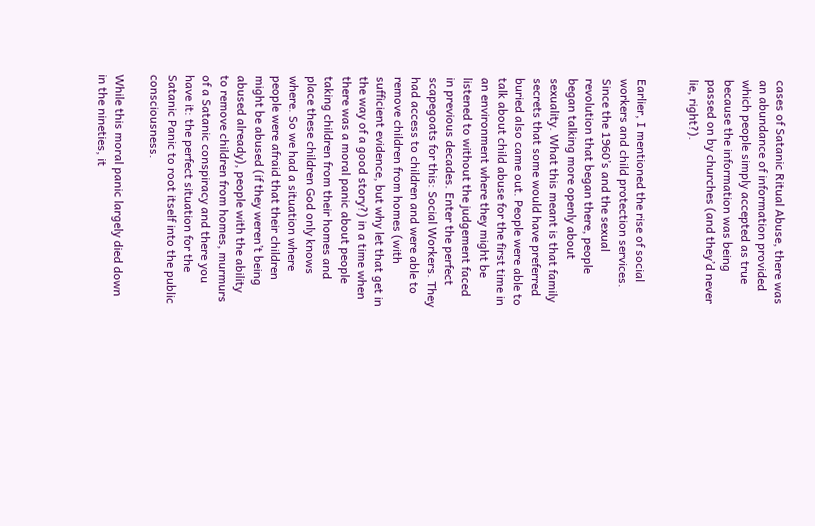cases of Satanic Ritual Abuse, there was an abundance of information provided which people simply accepted as true because the information was being passed on by churches (and they’d never lie, right?).


Earlier, I mentioned the rise of social workers and child protection services. Since the 1960’s and the sexual revolution that began there, people began talking more openly about sexuality. What this meant is that family secrets that some would have preferred buried also came out. People were able to talk about child abuse for the first time in an environment where they might be listened to without the judgement faced in previous decades. Enter the perfect scapegoats for this: Social Workers. They had access to children and were able to remove children from homes (with sufficient evidence, but why let that get in the way of a good story?) in a time when there was a moral panic about people taking children from their homes and place these children God only knows where. So we had a situation where people were afraid that their children might be abused (if they weren’t being abused already), people with the ability to remove children from homes, murmurs of a Satanic conspiracy and there you have it: the perfect situation for the Satanic Panic to root itself into the public consciousness.

While this moral panic largely died down in the nineties, it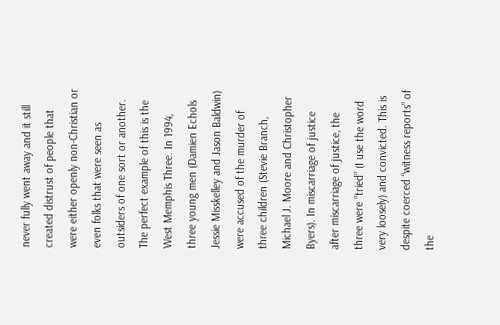never fully went away and it still created distrust of people that were either openly non-Christian or even folks that were seen as outsiders of one sort or another. The perfect example of this is the West Memphis Three. In 1994, three young men (Damien Echols Jessie Misskelley and Jason Baldwin) were accused of the murder of three children (Stevie Branch, Michael J. Moore and Christopher Byers). In miscarriage of justice after miscarriage of justice, the three were “tried” (I use the word very loosely) and convicted. This is despite coerced “witness reports” of the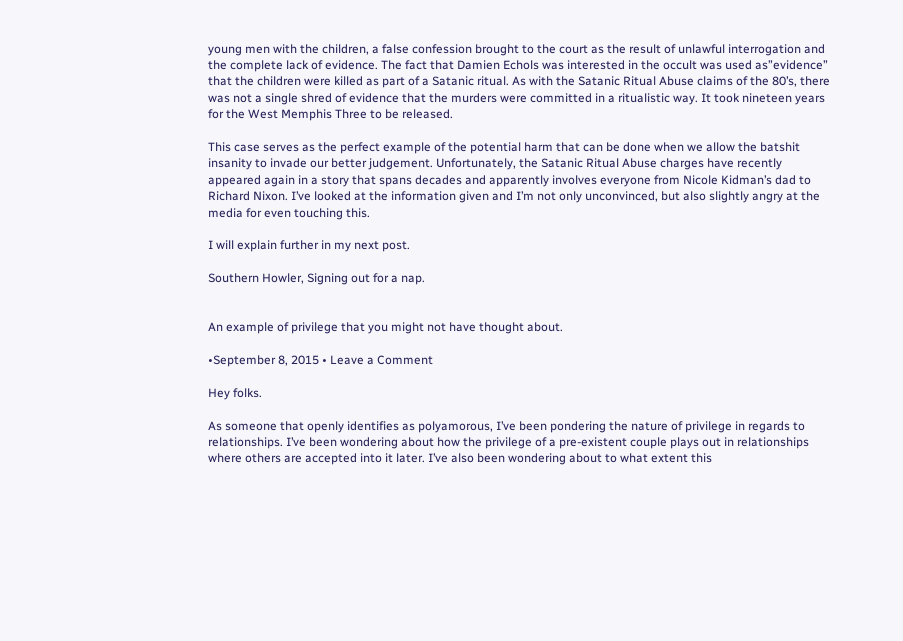young men with the children, a false confession brought to the court as the result of unlawful interrogation and the complete lack of evidence. The fact that Damien Echols was interested in the occult was used as”evidence” that the children were killed as part of a Satanic ritual. As with the Satanic Ritual Abuse claims of the 80’s, there was not a single shred of evidence that the murders were committed in a ritualistic way. It took nineteen years for the West Memphis Three to be released.

This case serves as the perfect example of the potential harm that can be done when we allow the batshit insanity to invade our better judgement. Unfortunately, the Satanic Ritual Abuse charges have recently appeared again in a story that spans decades and apparently involves everyone from Nicole Kidman’s dad to Richard Nixon. I’ve looked at the information given and I’m not only unconvinced, but also slightly angry at the media for even touching this.

I will explain further in my next post.

Southern Howler, Signing out for a nap.


An example of privilege that you might not have thought about.

•September 8, 2015 • Leave a Comment

Hey folks.

As someone that openly identifies as polyamorous, I’ve been pondering the nature of privilege in regards to relationships. I’ve been wondering about how the privilege of a pre-existent couple plays out in relationships where others are accepted into it later. I’ve also been wondering about to what extent this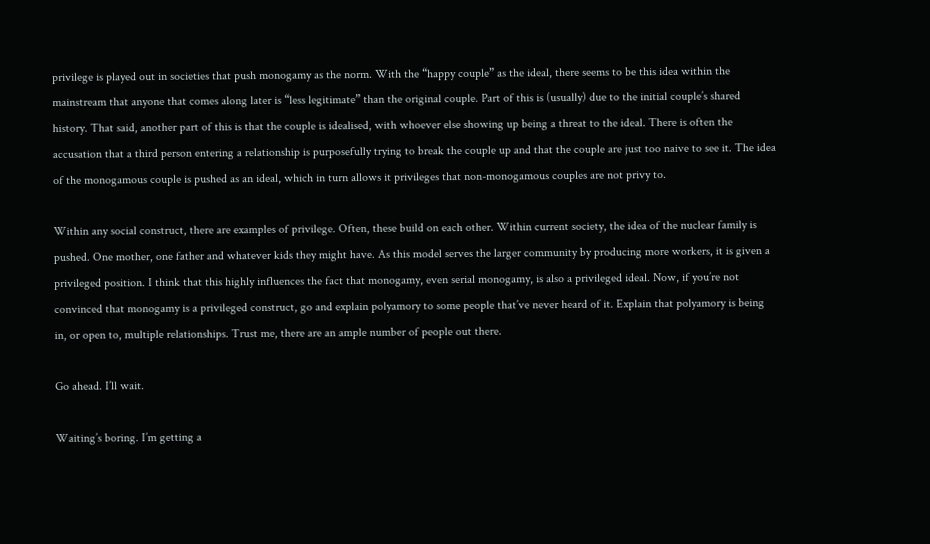privilege is played out in societies that push monogamy as the norm. With the “happy couple” as the ideal, there seems to be this idea within the mainstream that anyone that comes along later is “less legitimate” than the original couple. Part of this is (usually) due to the initial couple’s shared history. That said, another part of this is that the couple is idealised, with whoever else showing up being a threat to the ideal. There is often the accusation that a third person entering a relationship is purposefully trying to break the couple up and that the couple are just too naive to see it. The idea of the monogamous couple is pushed as an ideal, which in turn allows it privileges that non-monogamous couples are not privy to.

Within any social construct, there are examples of privilege. Often, these build on each other. Within current society, the idea of the nuclear family is pushed. One mother, one father and whatever kids they might have. As this model serves the larger community by producing more workers, it is given a privileged position. I think that this highly influences the fact that monogamy, even serial monogamy, is also a privileged ideal. Now, if you’re not convinced that monogamy is a privileged construct, go and explain polyamory to some people that’ve never heard of it. Explain that polyamory is being in, or open to, multiple relationships. Trust me, there are an ample number of people out there.

Go ahead. I’ll wait.

Waiting’s boring. I’m getting a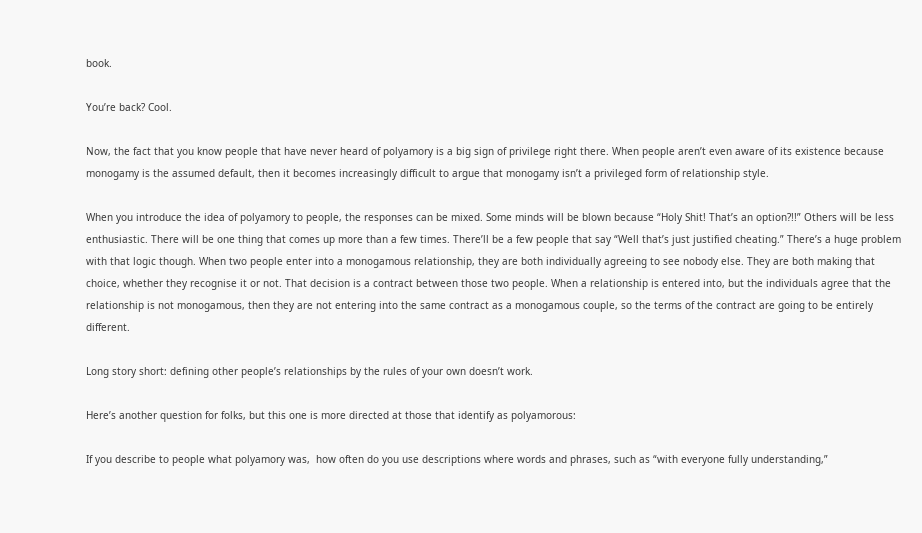book.

You’re back? Cool.

Now, the fact that you know people that have never heard of polyamory is a big sign of privilege right there. When people aren’t even aware of its existence because monogamy is the assumed default, then it becomes increasingly difficult to argue that monogamy isn’t a privileged form of relationship style.

When you introduce the idea of polyamory to people, the responses can be mixed. Some minds will be blown because “Holy Shit! That’s an option?!!” Others will be less enthusiastic. There will be one thing that comes up more than a few times. There’ll be a few people that say “Well that’s just justified cheating.” There’s a huge problem with that logic though. When two people enter into a monogamous relationship, they are both individually agreeing to see nobody else. They are both making that choice, whether they recognise it or not. That decision is a contract between those two people. When a relationship is entered into, but the individuals agree that the relationship is not monogamous, then they are not entering into the same contract as a monogamous couple, so the terms of the contract are going to be entirely different.

Long story short: defining other people’s relationships by the rules of your own doesn’t work.

Here’s another question for folks, but this one is more directed at those that identify as polyamorous:

If you describe to people what polyamory was,  how often do you use descriptions where words and phrases, such as “with everyone fully understanding,”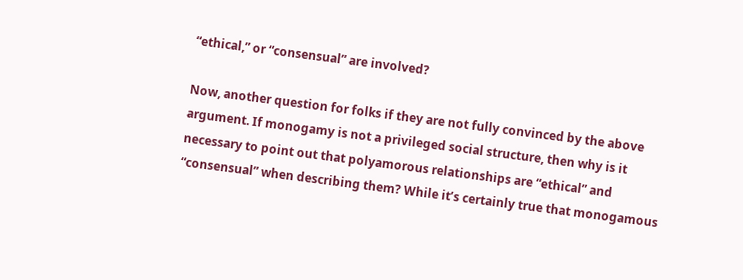“ethical,” or “consensual” are involved?

Now, another question for folks if they are not fully convinced by the above argument. If monogamy is not a privileged social structure, then why is it necessary to point out that polyamorous relationships are “ethical” and “consensual” when describing them? While it’s certainly true that monogamous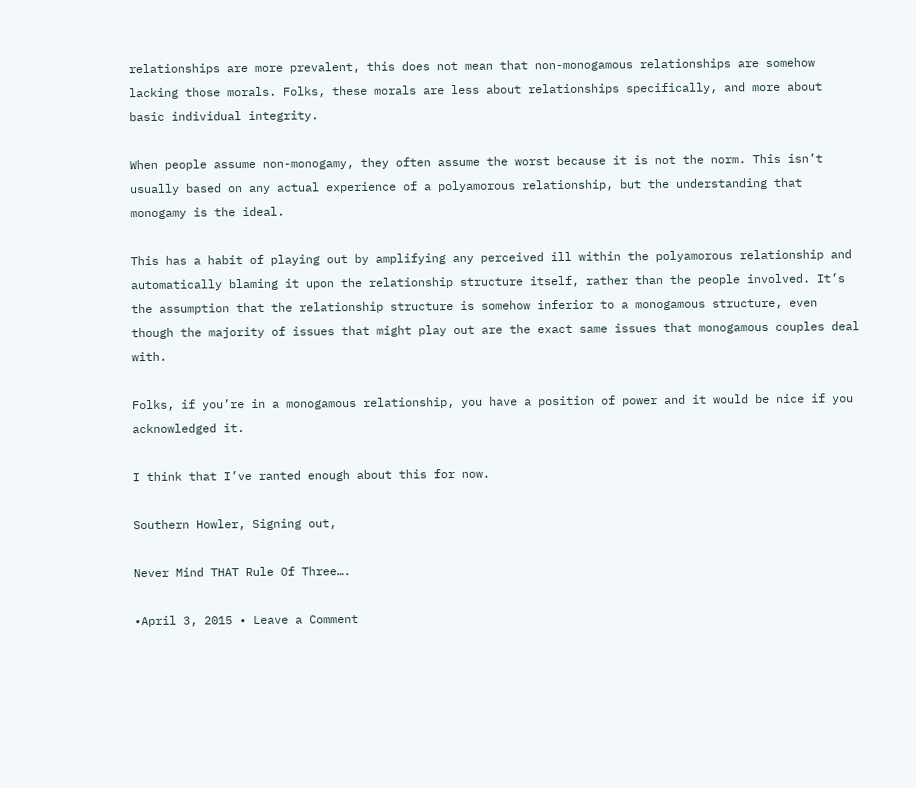relationships are more prevalent, this does not mean that non-monogamous relationships are somehow lacking those morals. Folks, these morals are less about relationships specifically, and more about basic individual integrity.

When people assume non-monogamy, they often assume the worst because it is not the norm. This isn’t usually based on any actual experience of a polyamorous relationship, but the understanding that monogamy is the ideal.

This has a habit of playing out by amplifying any perceived ill within the polyamorous relationship and automatically blaming it upon the relationship structure itself, rather than the people involved. It’s the assumption that the relationship structure is somehow inferior to a monogamous structure, even though the majority of issues that might play out are the exact same issues that monogamous couples deal with.

Folks, if you’re in a monogamous relationship, you have a position of power and it would be nice if you acknowledged it.

I think that I’ve ranted enough about this for now.

Southern Howler, Signing out,

Never Mind THAT Rule Of Three….

•April 3, 2015 • Leave a Comment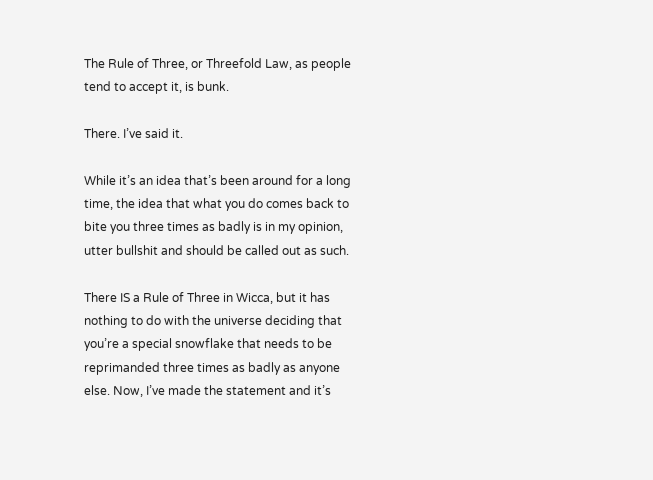The Rule of Three, or Threefold Law, as people tend to accept it, is bunk.

There. I’ve said it.

While it’s an idea that’s been around for a long time, the idea that what you do comes back to bite you three times as badly is in my opinion, utter bullshit and should be called out as such.

There IS a Rule of Three in Wicca, but it has nothing to do with the universe deciding that you’re a special snowflake that needs to be reprimanded three times as badly as anyone else. Now, I’ve made the statement and it’s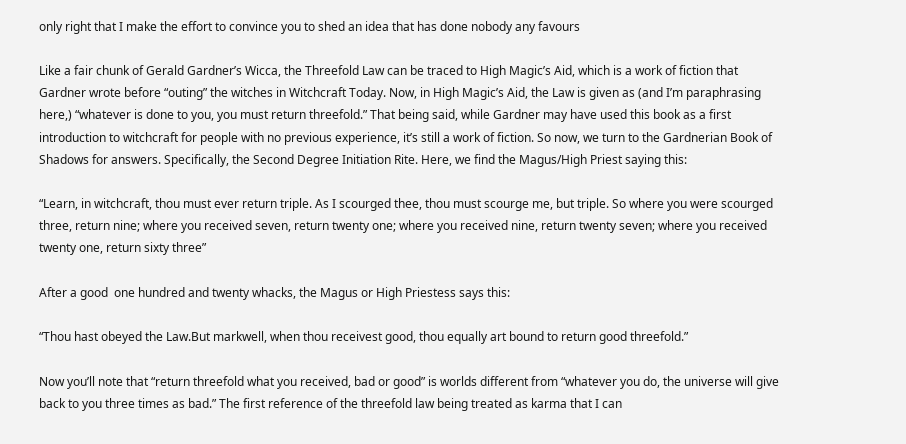only right that I make the effort to convince you to shed an idea that has done nobody any favours

Like a fair chunk of Gerald Gardner’s Wicca, the Threefold Law can be traced to High Magic’s Aid, which is a work of fiction that Gardner wrote before “outing” the witches in Witchcraft Today. Now, in High Magic’s Aid, the Law is given as (and I’m paraphrasing here,) “whatever is done to you, you must return threefold.” That being said, while Gardner may have used this book as a first introduction to witchcraft for people with no previous experience, it’s still a work of fiction. So now, we turn to the Gardnerian Book of Shadows for answers. Specifically, the Second Degree Initiation Rite. Here, we find the Magus/High Priest saying this:

“Learn, in witchcraft, thou must ever return triple. As I scourged thee, thou must scourge me, but triple. So where you were scourged three, return nine; where you received seven, return twenty one; where you received nine, return twenty seven; where you received twenty one, return sixty three”

After a good  one hundred and twenty whacks, the Magus or High Priestess says this:

“Thou hast obeyed the Law.But markwell, when thou receivest good, thou equally art bound to return good threefold.”

Now you’ll note that “return threefold what you received, bad or good” is worlds different from “whatever you do, the universe will give back to you three times as bad.” The first reference of the threefold law being treated as karma that I can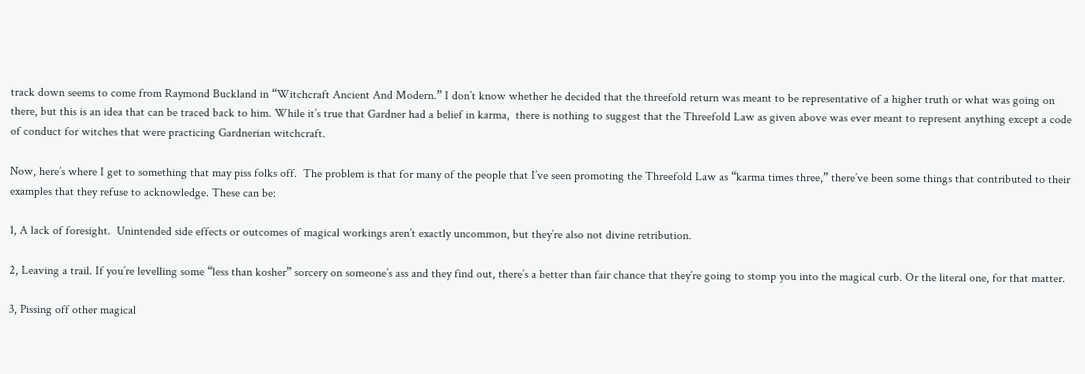track down seems to come from Raymond Buckland in “Witchcraft Ancient And Modern.” I don’t know whether he decided that the threefold return was meant to be representative of a higher truth or what was going on there, but this is an idea that can be traced back to him. While it’s true that Gardner had a belief in karma,  there is nothing to suggest that the Threefold Law as given above was ever meant to represent anything except a code of conduct for witches that were practicing Gardnerian witchcraft.

Now, here’s where I get to something that may piss folks off.  The problem is that for many of the people that I’ve seen promoting the Threefold Law as “karma times three,” there’ve been some things that contributed to their examples that they refuse to acknowledge. These can be:

1, A lack of foresight.  Unintended side effects or outcomes of magical workings aren’t exactly uncommon, but they’re also not divine retribution.

2, Leaving a trail. If you’re levelling some “less than kosher” sorcery on someone’s ass and they find out, there’s a better than fair chance that they’re going to stomp you into the magical curb. Or the literal one, for that matter.

3, Pissing off other magical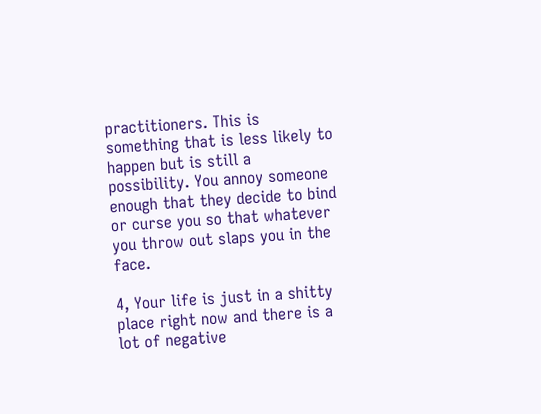practitioners. This is something that is less likely to happen but is still a possibility. You annoy someone enough that they decide to bind or curse you so that whatever you throw out slaps you in the face.

4, Your life is just in a shitty place right now and there is a lot of negative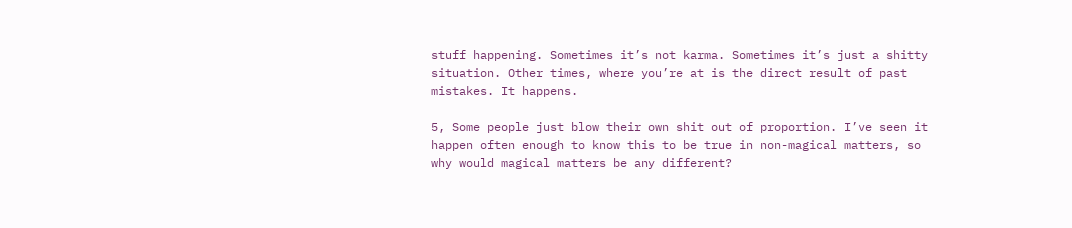stuff happening. Sometimes it’s not karma. Sometimes it’s just a shitty situation. Other times, where you’re at is the direct result of past mistakes. It happens.

5, Some people just blow their own shit out of proportion. I’ve seen it happen often enough to know this to be true in non-magical matters, so why would magical matters be any different?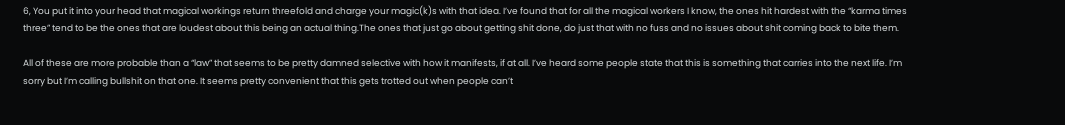6, You put it into your head that magical workings return threefold and charge your magic(k)s with that idea. I’ve found that for all the magical workers I know, the ones hit hardest with the “karma times three” tend to be the ones that are loudest about this being an actual thing.The ones that just go about getting shit done, do just that with no fuss and no issues about shit coming back to bite them.

All of these are more probable than a “law” that seems to be pretty damned selective with how it manifests, if at all. I’ve heard some people state that this is something that carries into the next life. I’m sorry but I’m calling bullshit on that one. It seems pretty convenient that this gets trotted out when people can’t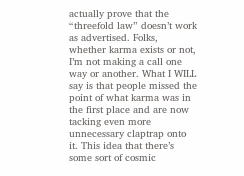actually prove that the “threefold law” doesn’t work as advertised. Folks, whether karma exists or not, I’m not making a call one way or another. What I WILL say is that people missed the point of what karma was in the first place and are now tacking even more unnecessary claptrap onto it. This idea that there’s some sort of cosmic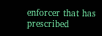enforcer that has prescribed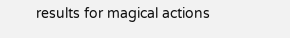results for magical actions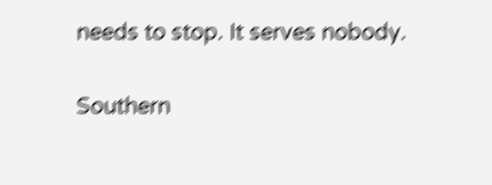needs to stop. It serves nobody.

Southern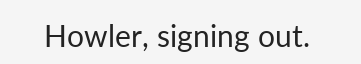Howler, signing out.